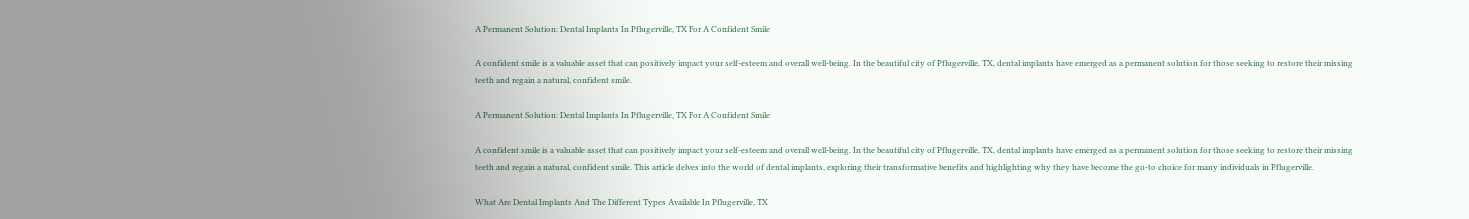A Permanent Solution: Dental Implants In Pflugerville, TX For A Confident Smile

A confident smile is a valuable asset that can positively impact your self-esteem and overall well-being. In the beautiful city of Pflugerville, TX, dental implants have emerged as a permanent solution for those seeking to restore their missing teeth and regain a natural, confident smile.

A Permanent Solution: Dental Implants In Pflugerville, TX For A Confident Smile

A confident smile is a valuable asset that can positively impact your self-esteem and overall well-being. In the beautiful city of Pflugerville, TX, dental implants have emerged as a permanent solution for those seeking to restore their missing teeth and regain a natural, confident smile. This article delves into the world of dental implants, exploring their transformative benefits and highlighting why they have become the go-to choice for many individuals in Pflugerville.

What Are Dental Implants And The Different Types Available In Pflugerville, TX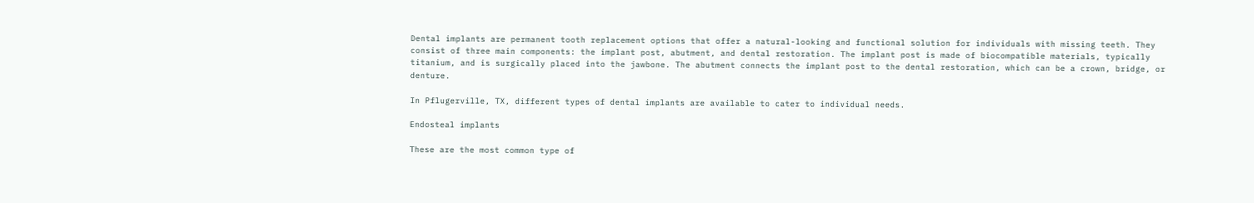Dental implants are permanent tooth replacement options that offer a natural-looking and functional solution for individuals with missing teeth. They consist of three main components: the implant post, abutment, and dental restoration. The implant post is made of biocompatible materials, typically titanium, and is surgically placed into the jawbone. The abutment connects the implant post to the dental restoration, which can be a crown, bridge, or denture.

In Pflugerville, TX, different types of dental implants are available to cater to individual needs.

Endosteal implants

These are the most common type of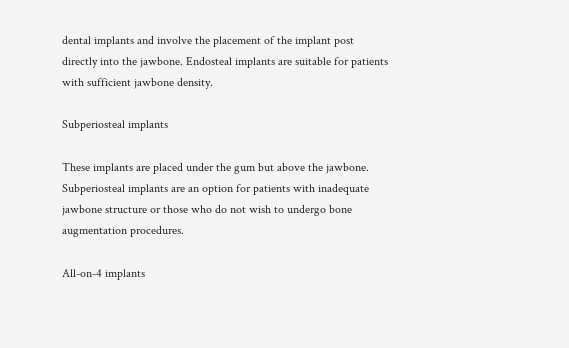dental implants and involve the placement of the implant post directly into the jawbone. Endosteal implants are suitable for patients with sufficient jawbone density.

Subperiosteal implants

These implants are placed under the gum but above the jawbone. Subperiosteal implants are an option for patients with inadequate jawbone structure or those who do not wish to undergo bone augmentation procedures.

All-on-4 implants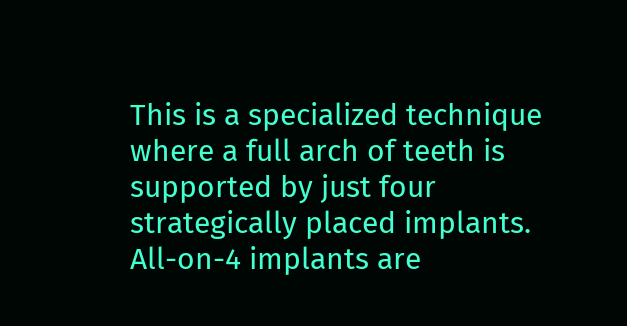This is a specialized technique where a full arch of teeth is supported by just four strategically placed implants. All-on-4 implants are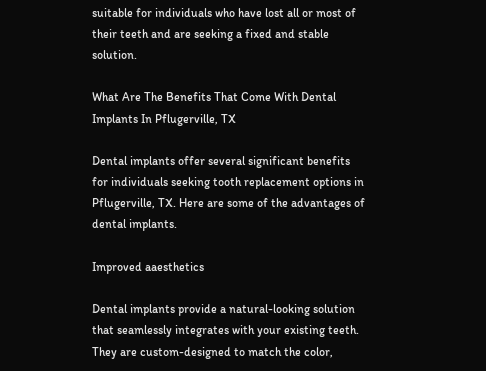suitable for individuals who have lost all or most of their teeth and are seeking a fixed and stable solution.

What Are The Benefits That Come With Dental Implants In Pflugerville, TX

Dental implants offer several significant benefits for individuals seeking tooth replacement options in Pflugerville, TX. Here are some of the advantages of dental implants.

Improved aaesthetics

Dental implants provide a natural-looking solution that seamlessly integrates with your existing teeth. They are custom-designed to match the color,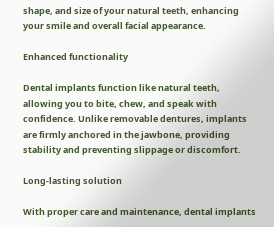shape, and size of your natural teeth, enhancing your smile and overall facial appearance.

Enhanced functionality

Dental implants function like natural teeth, allowing you to bite, chew, and speak with confidence. Unlike removable dentures, implants are firmly anchored in the jawbone, providing stability and preventing slippage or discomfort.

Long-lasting solution

With proper care and maintenance, dental implants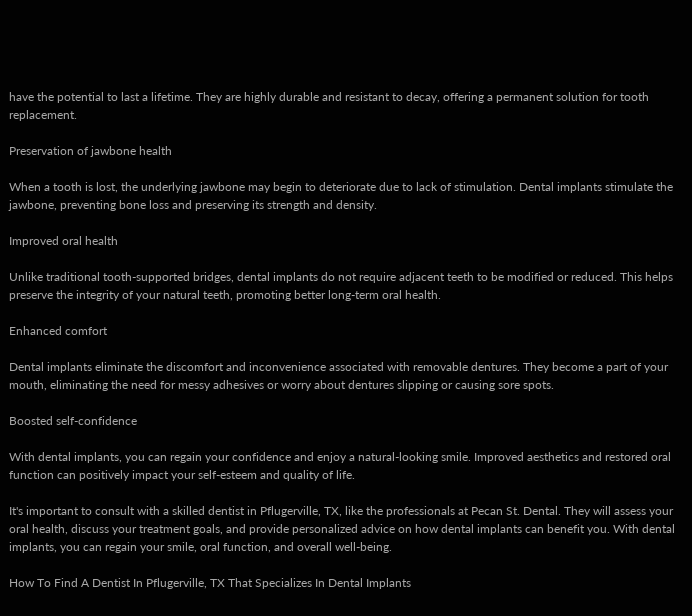have the potential to last a lifetime. They are highly durable and resistant to decay, offering a permanent solution for tooth replacement.

Preservation of jawbone health

When a tooth is lost, the underlying jawbone may begin to deteriorate due to lack of stimulation. Dental implants stimulate the jawbone, preventing bone loss and preserving its strength and density.

Improved oral health

Unlike traditional tooth-supported bridges, dental implants do not require adjacent teeth to be modified or reduced. This helps preserve the integrity of your natural teeth, promoting better long-term oral health.

Enhanced comfort

Dental implants eliminate the discomfort and inconvenience associated with removable dentures. They become a part of your mouth, eliminating the need for messy adhesives or worry about dentures slipping or causing sore spots.

Boosted self-confidence

With dental implants, you can regain your confidence and enjoy a natural-looking smile. Improved aesthetics and restored oral function can positively impact your self-esteem and quality of life.

It's important to consult with a skilled dentist in Pflugerville, TX, like the professionals at Pecan St. Dental. They will assess your oral health, discuss your treatment goals, and provide personalized advice on how dental implants can benefit you. With dental implants, you can regain your smile, oral function, and overall well-being.

How To Find A Dentist In Pflugerville, TX That Specializes In Dental Implants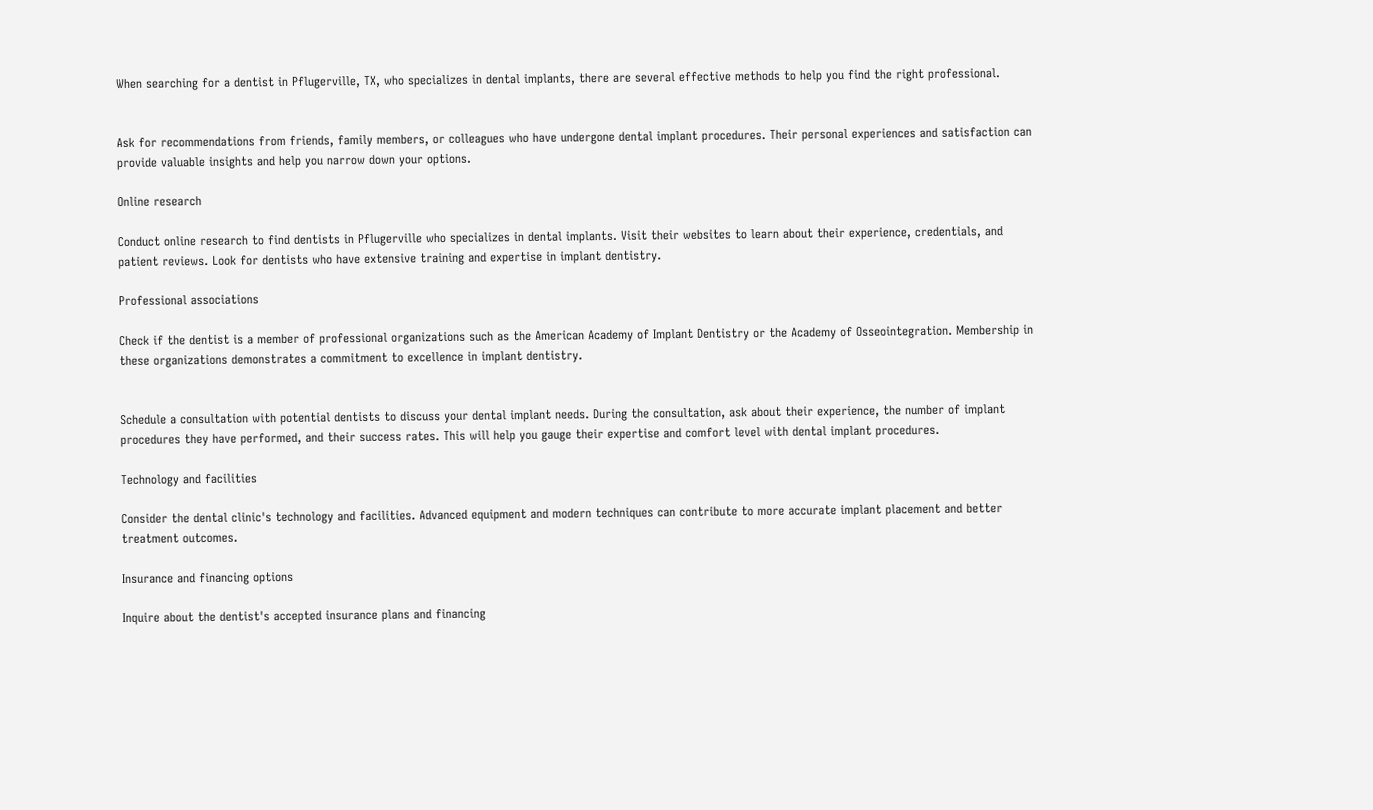When searching for a dentist in Pflugerville, TX, who specializes in dental implants, there are several effective methods to help you find the right professional.


Ask for recommendations from friends, family members, or colleagues who have undergone dental implant procedures. Their personal experiences and satisfaction can provide valuable insights and help you narrow down your options.

Online research

Conduct online research to find dentists in Pflugerville who specializes in dental implants. Visit their websites to learn about their experience, credentials, and patient reviews. Look for dentists who have extensive training and expertise in implant dentistry.

Professional associations

Check if the dentist is a member of professional organizations such as the American Academy of Implant Dentistry or the Academy of Osseointegration. Membership in these organizations demonstrates a commitment to excellence in implant dentistry.


Schedule a consultation with potential dentists to discuss your dental implant needs. During the consultation, ask about their experience, the number of implant procedures they have performed, and their success rates. This will help you gauge their expertise and comfort level with dental implant procedures.

Technology and facilities

Consider the dental clinic's technology and facilities. Advanced equipment and modern techniques can contribute to more accurate implant placement and better treatment outcomes.

Insurance and financing options

Inquire about the dentist's accepted insurance plans and financing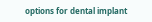options for dental implant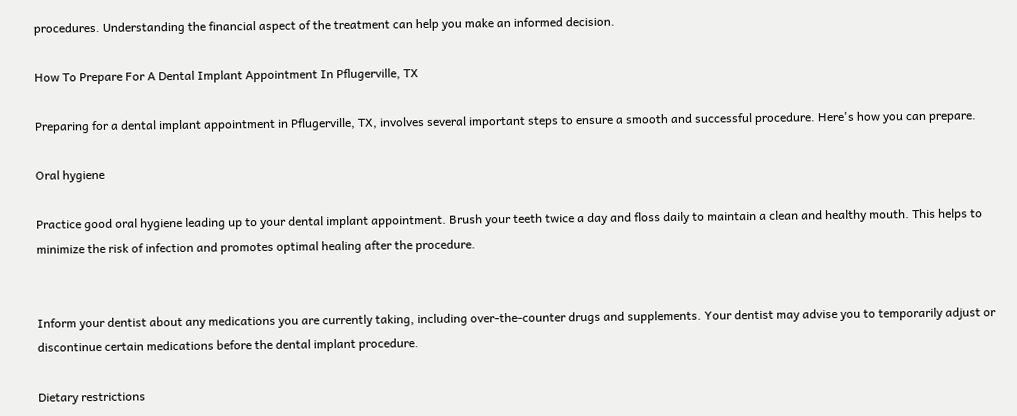procedures. Understanding the financial aspect of the treatment can help you make an informed decision.

How To Prepare For A Dental Implant Appointment In Pflugerville, TX

Preparing for a dental implant appointment in Pflugerville, TX, involves several important steps to ensure a smooth and successful procedure. Here's how you can prepare.

Oral hygiene

Practice good oral hygiene leading up to your dental implant appointment. Brush your teeth twice a day and floss daily to maintain a clean and healthy mouth. This helps to minimize the risk of infection and promotes optimal healing after the procedure.


Inform your dentist about any medications you are currently taking, including over-the-counter drugs and supplements. Your dentist may advise you to temporarily adjust or discontinue certain medications before the dental implant procedure.

Dietary restrictions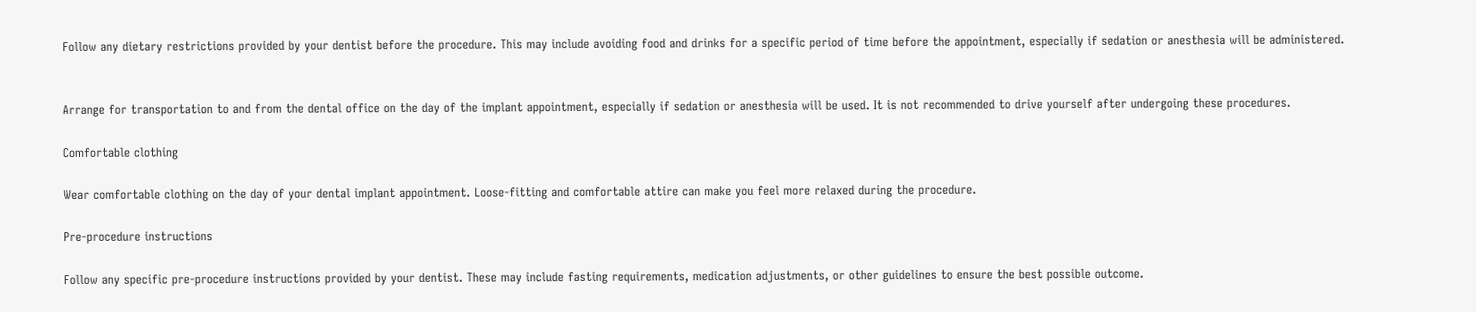Follow any dietary restrictions provided by your dentist before the procedure. This may include avoiding food and drinks for a specific period of time before the appointment, especially if sedation or anesthesia will be administered.


Arrange for transportation to and from the dental office on the day of the implant appointment, especially if sedation or anesthesia will be used. It is not recommended to drive yourself after undergoing these procedures.

Comfortable clothing

Wear comfortable clothing on the day of your dental implant appointment. Loose-fitting and comfortable attire can make you feel more relaxed during the procedure.

Pre-procedure instructions

Follow any specific pre-procedure instructions provided by your dentist. These may include fasting requirements, medication adjustments, or other guidelines to ensure the best possible outcome.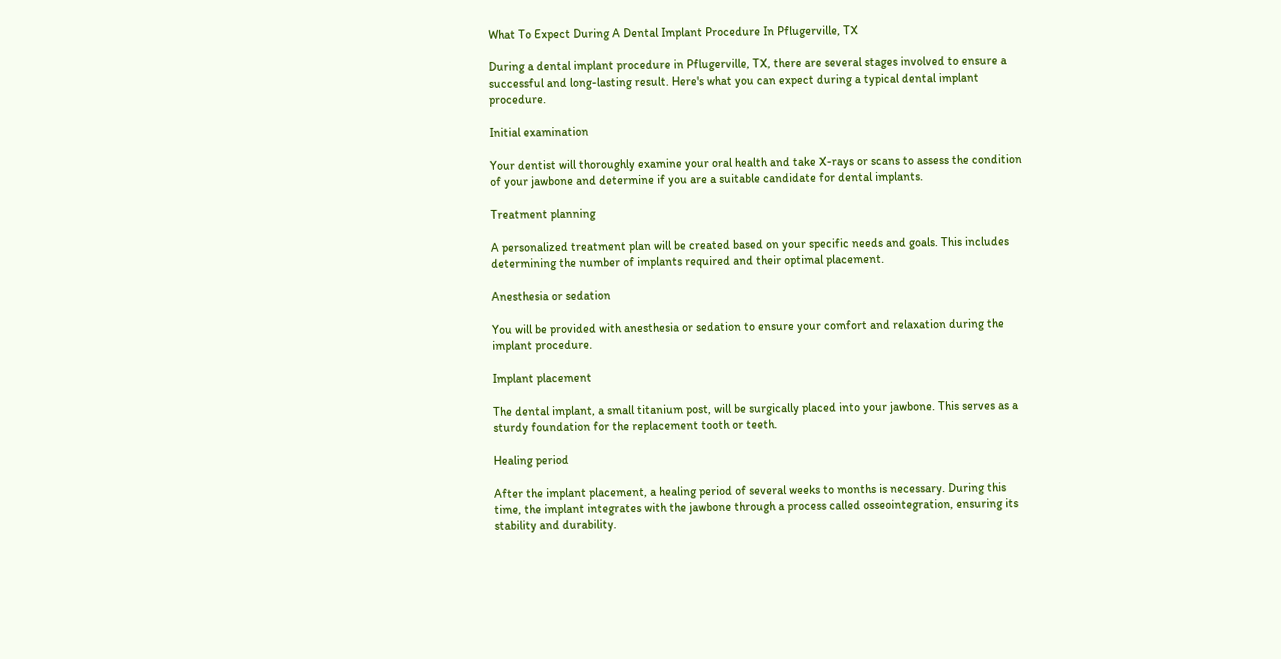What To Expect During A Dental Implant Procedure In Pflugerville, TX

During a dental implant procedure in Pflugerville, TX, there are several stages involved to ensure a successful and long-lasting result. Here's what you can expect during a typical dental implant procedure.

Initial examination

Your dentist will thoroughly examine your oral health and take X-rays or scans to assess the condition of your jawbone and determine if you are a suitable candidate for dental implants.

Treatment planning

A personalized treatment plan will be created based on your specific needs and goals. This includes determining the number of implants required and their optimal placement.

Anesthesia or sedation

You will be provided with anesthesia or sedation to ensure your comfort and relaxation during the implant procedure.

Implant placement

The dental implant, a small titanium post, will be surgically placed into your jawbone. This serves as a sturdy foundation for the replacement tooth or teeth.

Healing period

After the implant placement, a healing period of several weeks to months is necessary. During this time, the implant integrates with the jawbone through a process called osseointegration, ensuring its stability and durability.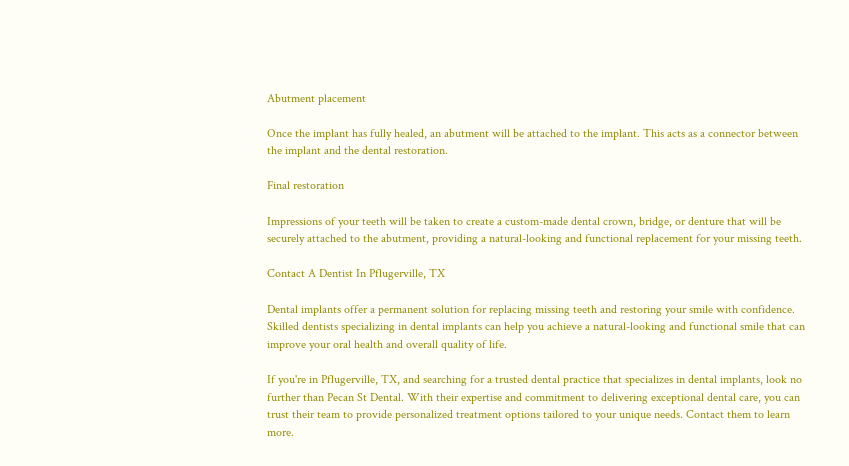Abutment placement

Once the implant has fully healed, an abutment will be attached to the implant. This acts as a connector between the implant and the dental restoration.

Final restoration

Impressions of your teeth will be taken to create a custom-made dental crown, bridge, or denture that will be securely attached to the abutment, providing a natural-looking and functional replacement for your missing teeth.

Contact A Dentist In Pflugerville, TX

Dental implants offer a permanent solution for replacing missing teeth and restoring your smile with confidence. Skilled dentists specializing in dental implants can help you achieve a natural-looking and functional smile that can improve your oral health and overall quality of life.

If you're in Pflugerville, TX, and searching for a trusted dental practice that specializes in dental implants, look no further than Pecan St Dental. With their expertise and commitment to delivering exceptional dental care, you can trust their team to provide personalized treatment options tailored to your unique needs. Contact them to learn more.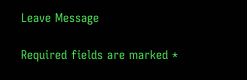Leave Message

Required fields are marked *